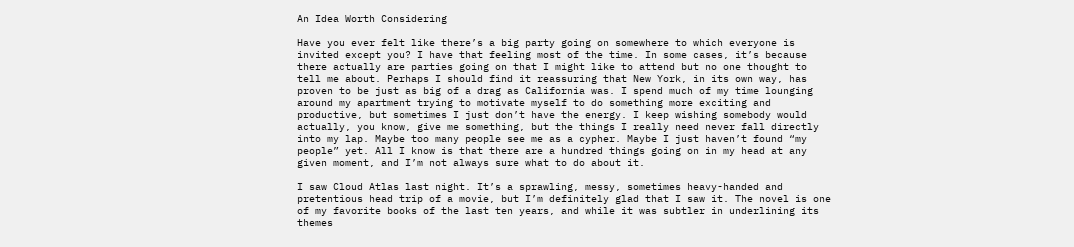An Idea Worth Considering

Have you ever felt like there’s a big party going on somewhere to which everyone is invited except you? I have that feeling most of the time. In some cases, it’s because there actually are parties going on that I might like to attend but no one thought to tell me about. Perhaps I should find it reassuring that New York, in its own way, has proven to be just as big of a drag as California was. I spend much of my time lounging around my apartment trying to motivate myself to do something more exciting and productive, but sometimes I just don’t have the energy. I keep wishing somebody would actually, you know, give me something, but the things I really need never fall directly into my lap. Maybe too many people see me as a cypher. Maybe I just haven’t found “my people” yet. All I know is that there are a hundred things going on in my head at any given moment, and I’m not always sure what to do about it.

I saw Cloud Atlas last night. It’s a sprawling, messy, sometimes heavy-handed and pretentious head trip of a movie, but I’m definitely glad that I saw it. The novel is one of my favorite books of the last ten years, and while it was subtler in underlining its themes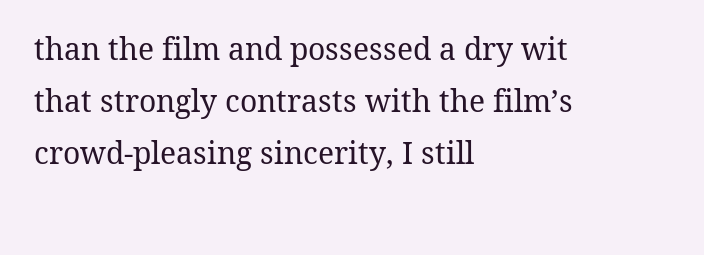than the film and possessed a dry wit that strongly contrasts with the film’s crowd-pleasing sincerity, I still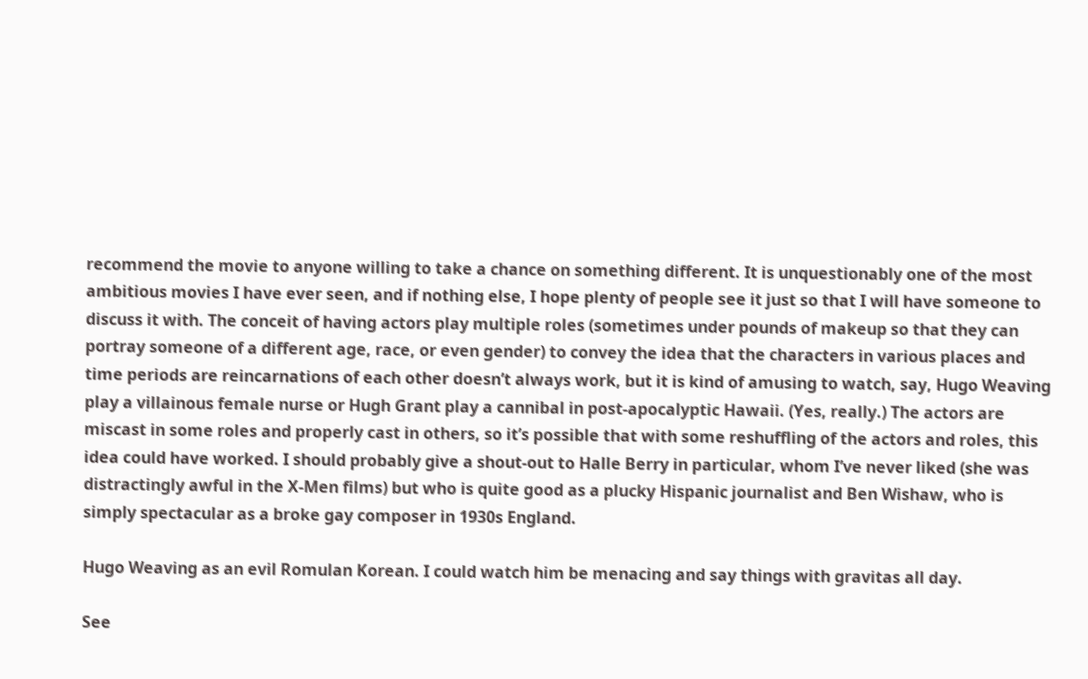recommend the movie to anyone willing to take a chance on something different. It is unquestionably one of the most ambitious movies I have ever seen, and if nothing else, I hope plenty of people see it just so that I will have someone to discuss it with. The conceit of having actors play multiple roles (sometimes under pounds of makeup so that they can portray someone of a different age, race, or even gender) to convey the idea that the characters in various places and time periods are reincarnations of each other doesn’t always work, but it is kind of amusing to watch, say, Hugo Weaving play a villainous female nurse or Hugh Grant play a cannibal in post-apocalyptic Hawaii. (Yes, really.) The actors are miscast in some roles and properly cast in others, so it’s possible that with some reshuffling of the actors and roles, this idea could have worked. I should probably give a shout-out to Halle Berry in particular, whom I’ve never liked (she was distractingly awful in the X-Men films) but who is quite good as a plucky Hispanic journalist and Ben Wishaw, who is simply spectacular as a broke gay composer in 1930s England.

Hugo Weaving as an evil Romulan Korean. I could watch him be menacing and say things with gravitas all day.

See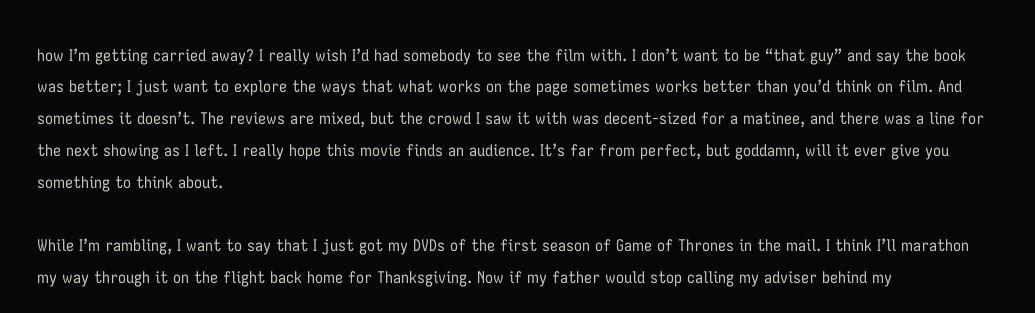how I’m getting carried away? I really wish I’d had somebody to see the film with. I don’t want to be “that guy” and say the book was better; I just want to explore the ways that what works on the page sometimes works better than you’d think on film. And sometimes it doesn’t. The reviews are mixed, but the crowd I saw it with was decent-sized for a matinee, and there was a line for the next showing as I left. I really hope this movie finds an audience. It’s far from perfect, but goddamn, will it ever give you something to think about.

While I’m rambling, I want to say that I just got my DVDs of the first season of Game of Thrones in the mail. I think I’ll marathon my way through it on the flight back home for Thanksgiving. Now if my father would stop calling my adviser behind my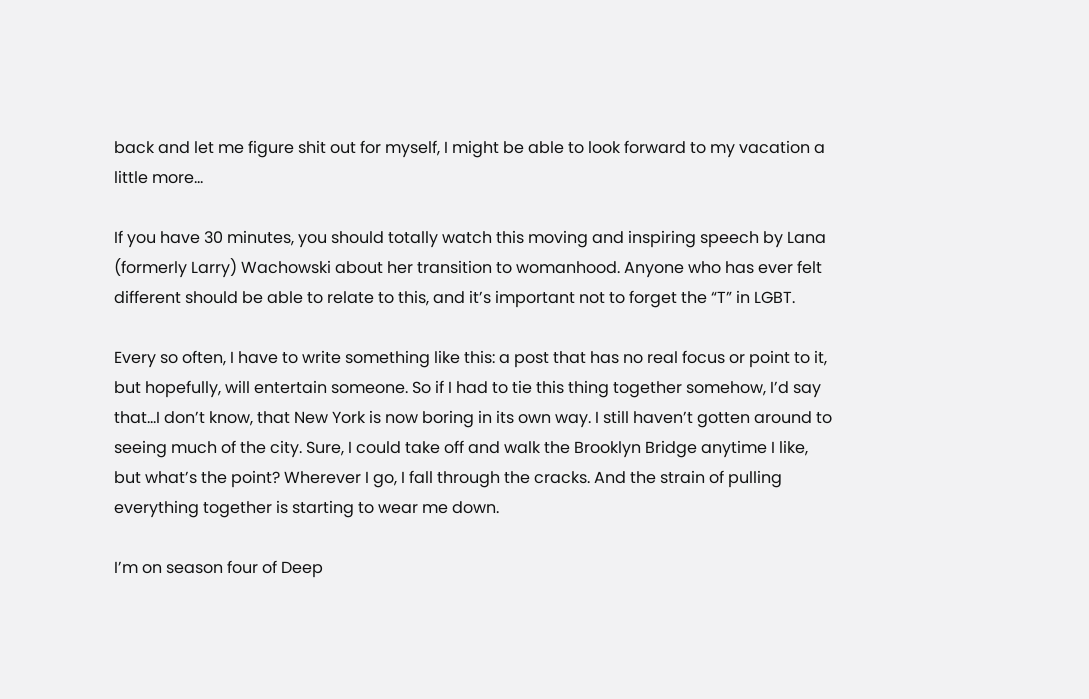back and let me figure shit out for myself, I might be able to look forward to my vacation a little more…

If you have 30 minutes, you should totally watch this moving and inspiring speech by Lana (formerly Larry) Wachowski about her transition to womanhood. Anyone who has ever felt different should be able to relate to this, and it’s important not to forget the “T” in LGBT.

Every so often, I have to write something like this: a post that has no real focus or point to it, but hopefully, will entertain someone. So if I had to tie this thing together somehow, I’d say that…I don’t know, that New York is now boring in its own way. I still haven’t gotten around to seeing much of the city. Sure, I could take off and walk the Brooklyn Bridge anytime I like, but what’s the point? Wherever I go, I fall through the cracks. And the strain of pulling everything together is starting to wear me down.

I’m on season four of Deep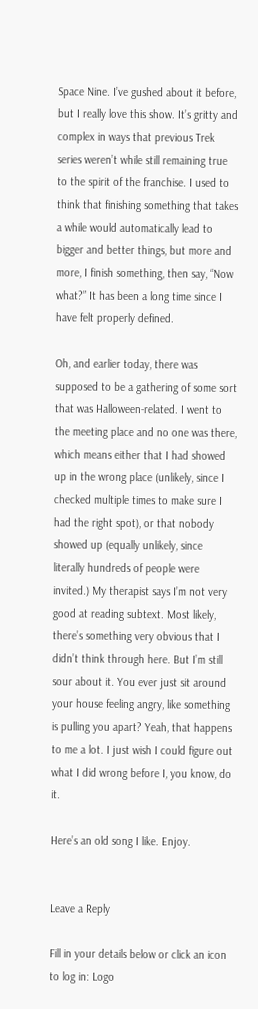Space Nine. I’ve gushed about it before, but I really love this show. It’s gritty and complex in ways that previous Trek series weren’t while still remaining true to the spirit of the franchise. I used to think that finishing something that takes a while would automatically lead to bigger and better things, but more and more, I finish something, then say, “Now what?” It has been a long time since I have felt properly defined.

Oh, and earlier today, there was supposed to be a gathering of some sort that was Halloween-related. I went to the meeting place and no one was there, which means either that I had showed up in the wrong place (unlikely, since I checked multiple times to make sure I had the right spot), or that nobody showed up (equally unlikely, since literally hundreds of people were invited.) My therapist says I’m not very good at reading subtext. Most likely, there’s something very obvious that I didn’t think through here. But I’m still sour about it. You ever just sit around your house feeling angry, like something is pulling you apart? Yeah, that happens to me a lot. I just wish I could figure out what I did wrong before I, you know, do it.

Here’s an old song I like. Enjoy.


Leave a Reply

Fill in your details below or click an icon to log in: Logo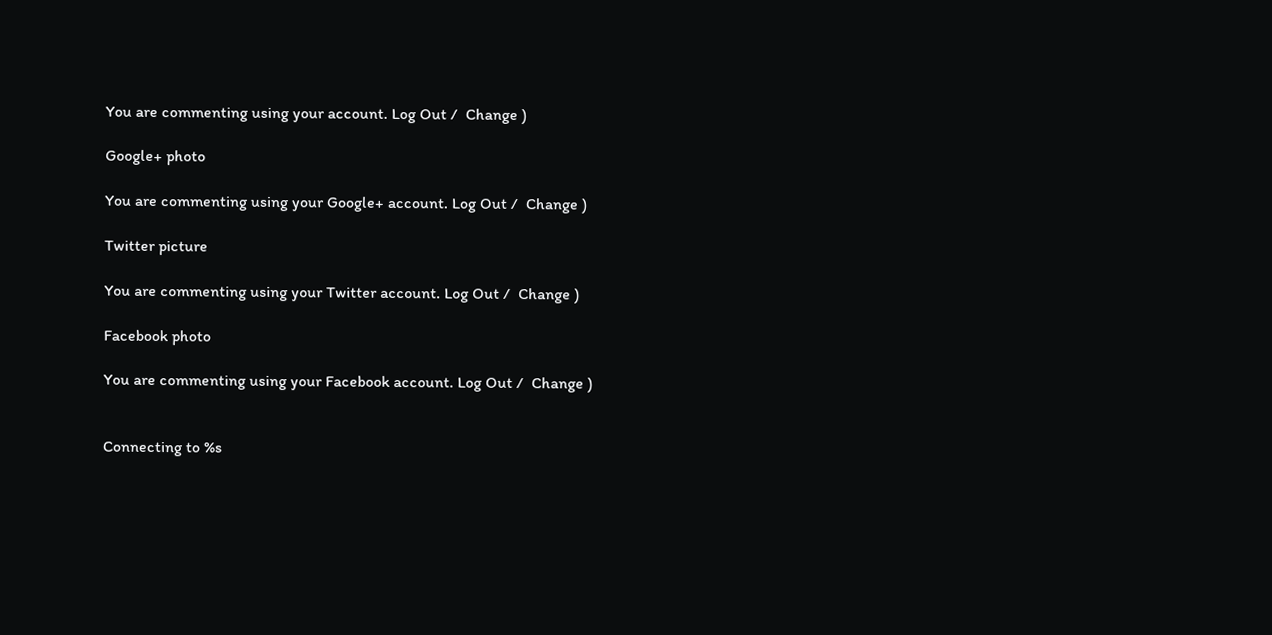You are commenting using your account. Log Out /  Change )

Google+ photo

You are commenting using your Google+ account. Log Out /  Change )

Twitter picture

You are commenting using your Twitter account. Log Out /  Change )

Facebook photo

You are commenting using your Facebook account. Log Out /  Change )


Connecting to %s